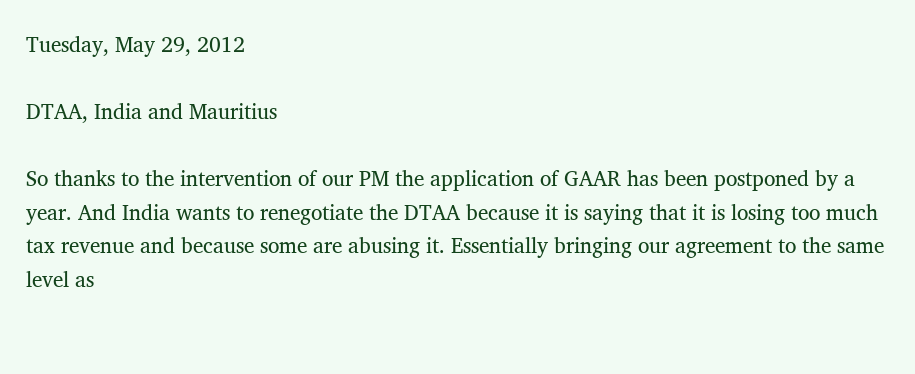Tuesday, May 29, 2012

DTAA, India and Mauritius

So thanks to the intervention of our PM the application of GAAR has been postponed by a year. And India wants to renegotiate the DTAA because it is saying that it is losing too much tax revenue and because some are abusing it. Essentially bringing our agreement to the same level as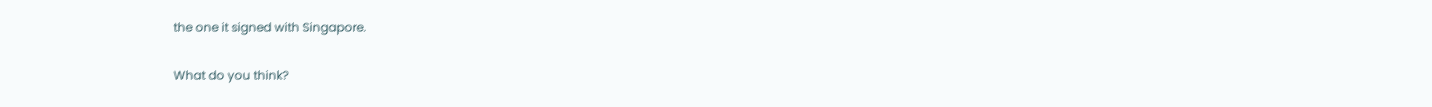the one it signed with Singapore.

What do you think?